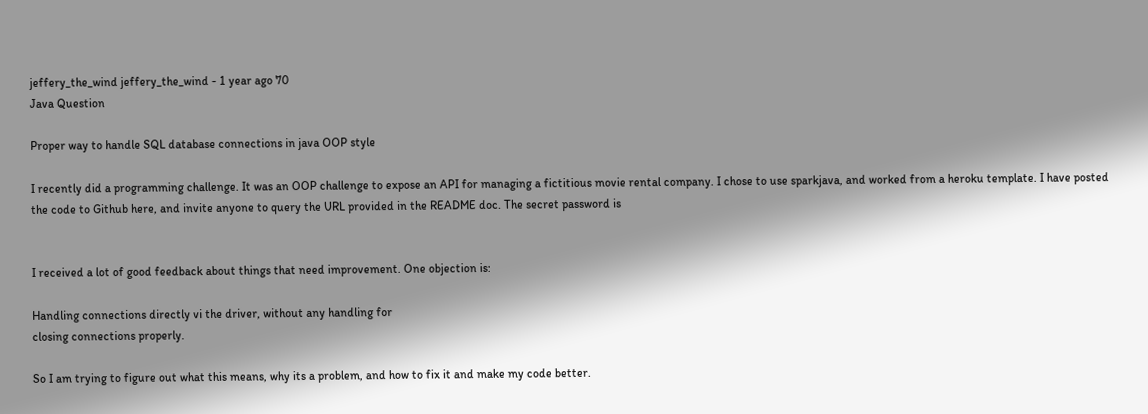jeffery_the_wind jeffery_the_wind - 1 year ago 70
Java Question

Proper way to handle SQL database connections in java OOP style

I recently did a programming challenge. It was an OOP challenge to expose an API for managing a fictitious movie rental company. I chose to use sparkjava, and worked from a heroku template. I have posted the code to Github here, and invite anyone to query the URL provided in the README doc. The secret password is


I received a lot of good feedback about things that need improvement. One objection is:

Handling connections directly vi the driver, without any handling for
closing connections properly.

So I am trying to figure out what this means, why its a problem, and how to fix it and make my code better.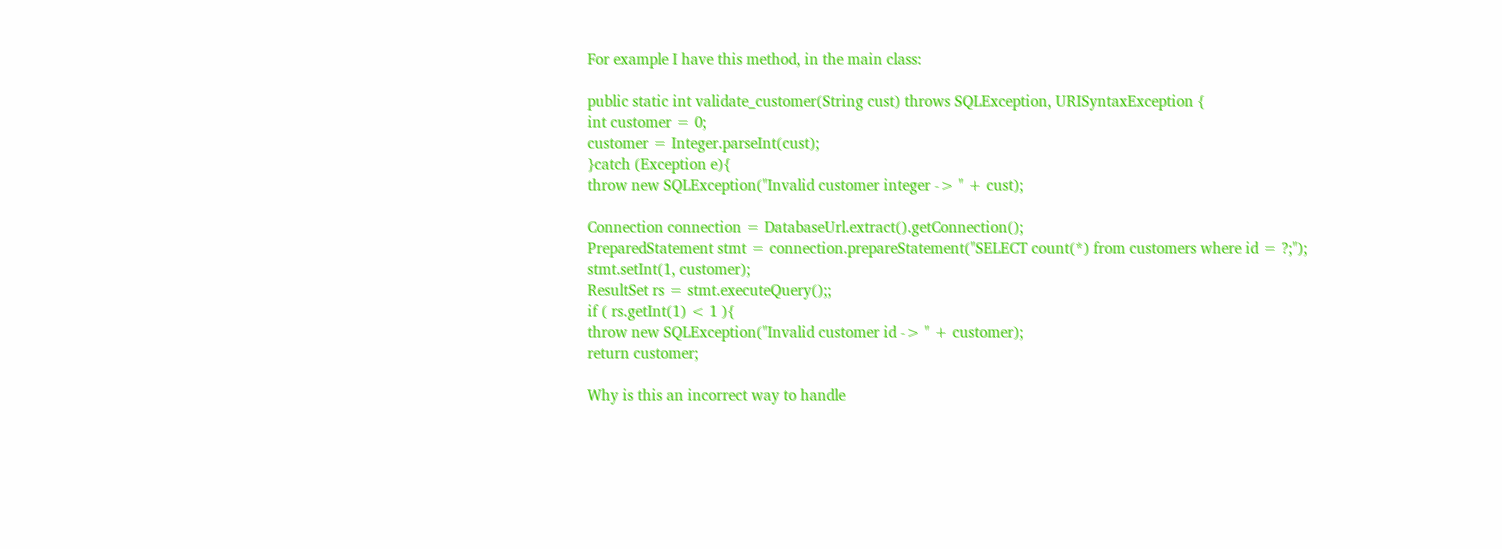For example I have this method, in the main class:

public static int validate_customer(String cust) throws SQLException, URISyntaxException {
int customer = 0;
customer = Integer.parseInt(cust);
}catch (Exception e){
throw new SQLException("Invalid customer integer -> " + cust);

Connection connection = DatabaseUrl.extract().getConnection();
PreparedStatement stmt = connection.prepareStatement("SELECT count(*) from customers where id = ?;");
stmt.setInt(1, customer);
ResultSet rs = stmt.executeQuery();;
if ( rs.getInt(1) < 1 ){
throw new SQLException("Invalid customer id -> " + customer);
return customer;

Why is this an incorrect way to handle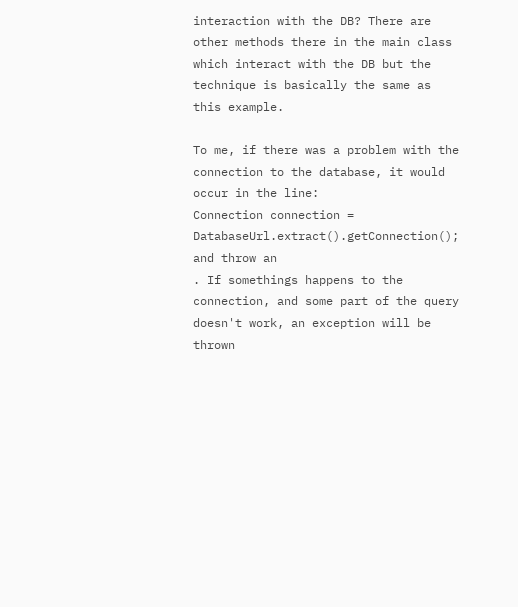interaction with the DB? There are other methods there in the main class which interact with the DB but the technique is basically the same as this example.

To me, if there was a problem with the connection to the database, it would occur in the line:
Connection connection = DatabaseUrl.extract().getConnection();
and throw an
. If somethings happens to the connection, and some part of the query doesn't work, an exception will be thrown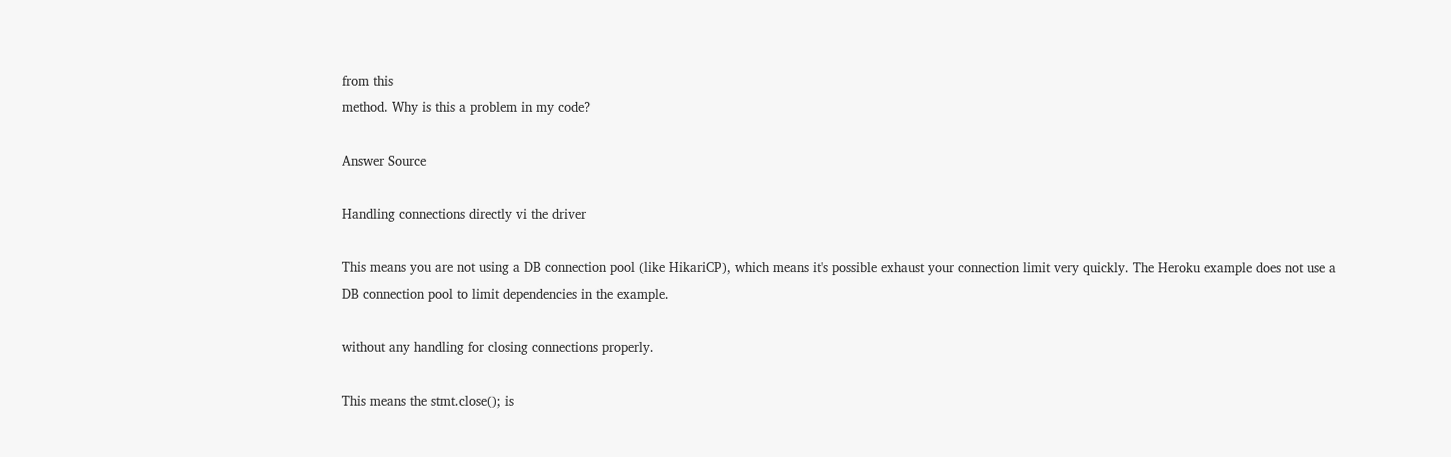from this
method. Why is this a problem in my code?

Answer Source

Handling connections directly vi the driver

This means you are not using a DB connection pool (like HikariCP), which means it's possible exhaust your connection limit very quickly. The Heroku example does not use a DB connection pool to limit dependencies in the example.

without any handling for closing connections properly.

This means the stmt.close(); is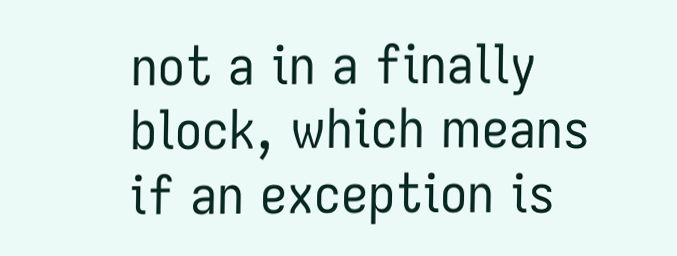not a in a finally block, which means if an exception is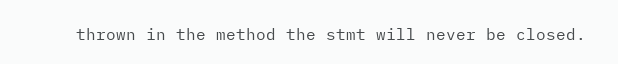thrown in the method the stmt will never be closed.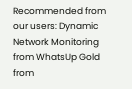Recommended from our users: Dynamic Network Monitoring from WhatsUp Gold from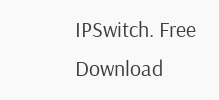IPSwitch. Free Download